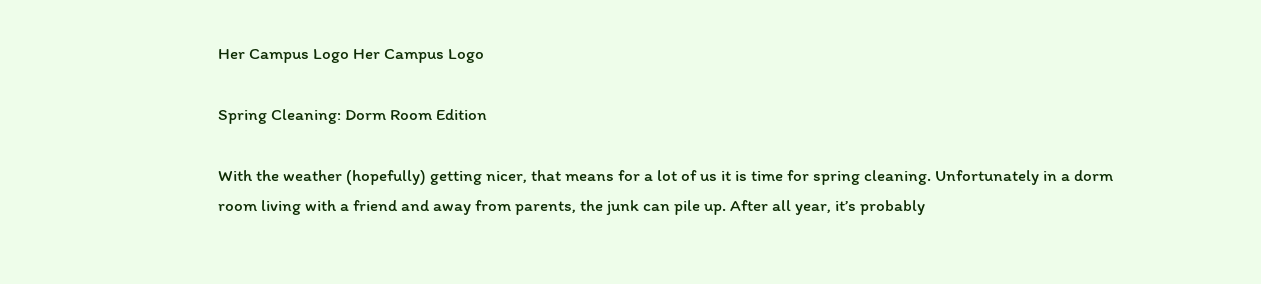Her Campus Logo Her Campus Logo

Spring Cleaning: Dorm Room Edition

With the weather (hopefully) getting nicer, that means for a lot of us it is time for spring cleaning. Unfortunately in a dorm room living with a friend and away from parents, the junk can pile up. After all year, it’s probably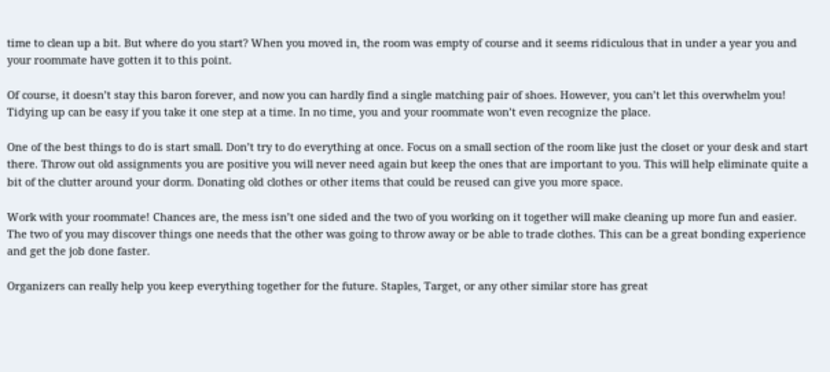time to clean up a bit. But where do you start? When you moved in, the room was empty of course and it seems ridiculous that in under a year you and your roommate have gotten it to this point.

Of course, it doesn’t stay this baron forever, and now you can hardly find a single matching pair of shoes. However, you can’t let this overwhelm you! Tidying up can be easy if you take it one step at a time. In no time, you and your roommate won’t even recognize the place.

One of the best things to do is start small. Don’t try to do everything at once. Focus on a small section of the room like just the closet or your desk and start there. Throw out old assignments you are positive you will never need again but keep the ones that are important to you. This will help eliminate quite a bit of the clutter around your dorm. Donating old clothes or other items that could be reused can give you more space.

Work with your roommate! Chances are, the mess isn’t one sided and the two of you working on it together will make cleaning up more fun and easier. The two of you may discover things one needs that the other was going to throw away or be able to trade clothes. This can be a great bonding experience and get the job done faster.

Organizers can really help you keep everything together for the future. Staples, Target, or any other similar store has great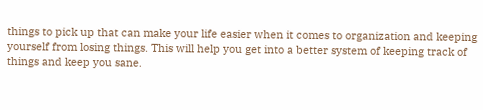things to pick up that can make your life easier when it comes to organization and keeping yourself from losing things. This will help you get into a better system of keeping track of things and keep you sane.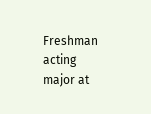Freshman acting major at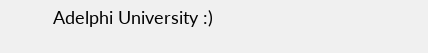Adelphi University :)